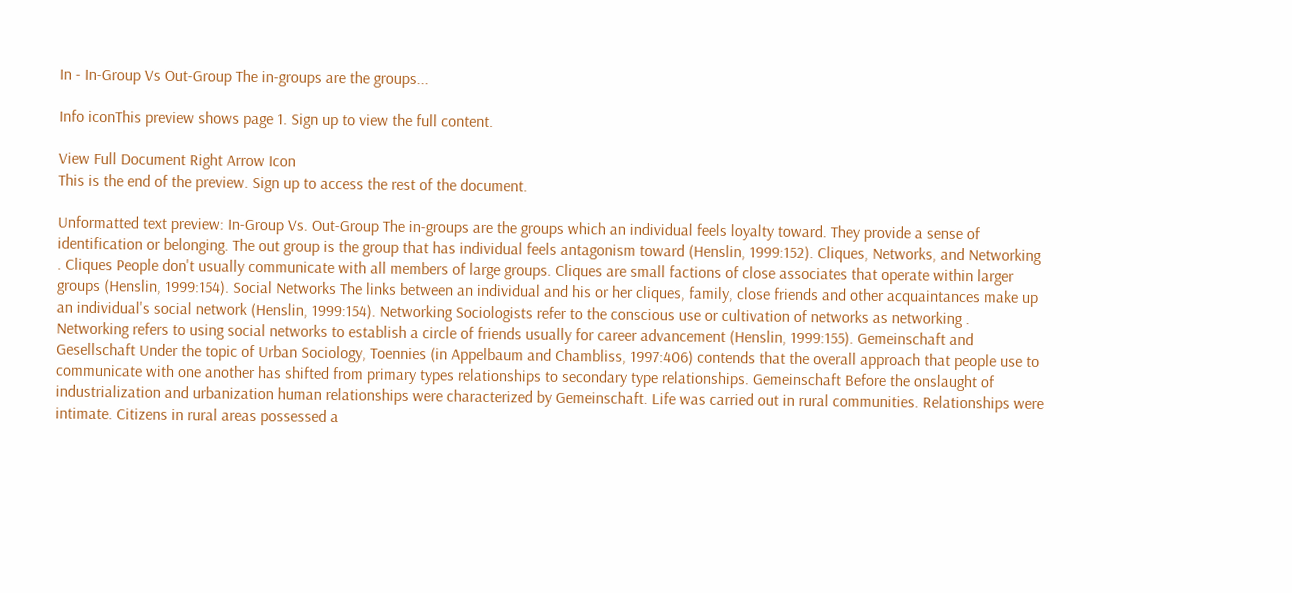In - In-Group Vs Out-Group The in-groups are the groups...

Info iconThis preview shows page 1. Sign up to view the full content.

View Full Document Right Arrow Icon
This is the end of the preview. Sign up to access the rest of the document.

Unformatted text preview: In-Group Vs. Out-Group The in-groups are the groups which an individual feels loyalty toward. They provide a sense of identification or belonging. The out group is the group that has individual feels antagonism toward (Henslin, 1999:152). Cliques, Networks, and Networking . Cliques People don't usually communicate with all members of large groups. Cliques are small factions of close associates that operate within larger groups (Henslin, 1999:154). Social Networks The links between an individual and his or her cliques, family, close friends and other acquaintances make up an individual's social network (Henslin, 1999:154). Networking Sociologists refer to the conscious use or cultivation of networks as networking . Networking refers to using social networks to establish a circle of friends usually for career advancement (Henslin, 1999:155). Gemeinschaft and Gesellschaft Under the topic of Urban Sociology, Toennies (in Appelbaum and Chambliss, 1997:406) contends that the overall approach that people use to communicate with one another has shifted from primary types relationships to secondary type relationships. Gemeinschaft Before the onslaught of industrialization and urbanization human relationships were characterized by Gemeinschaft. Life was carried out in rural communities. Relationships were intimate. Citizens in rural areas possessed a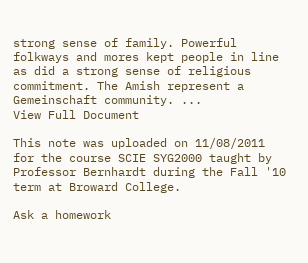strong sense of family. Powerful folkways and mores kept people in line as did a strong sense of religious commitment. The Amish represent a Gemeinschaft community. ...
View Full Document

This note was uploaded on 11/08/2011 for the course SCIE SYG2000 taught by Professor Bernhardt during the Fall '10 term at Broward College.

Ask a homework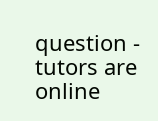question - tutors are online